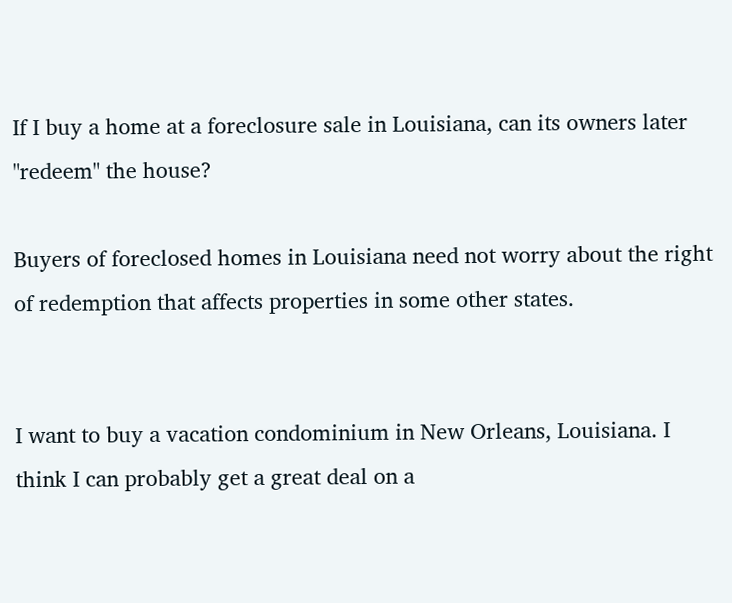If I buy a home at a foreclosure sale in Louisiana, can its owners later "redeem" the house?

Buyers of foreclosed homes in Louisiana need not worry about the right of redemption that affects properties in some other states.


I want to buy a vacation condominium in New Orleans, Louisiana. I think I can probably get a great deal on a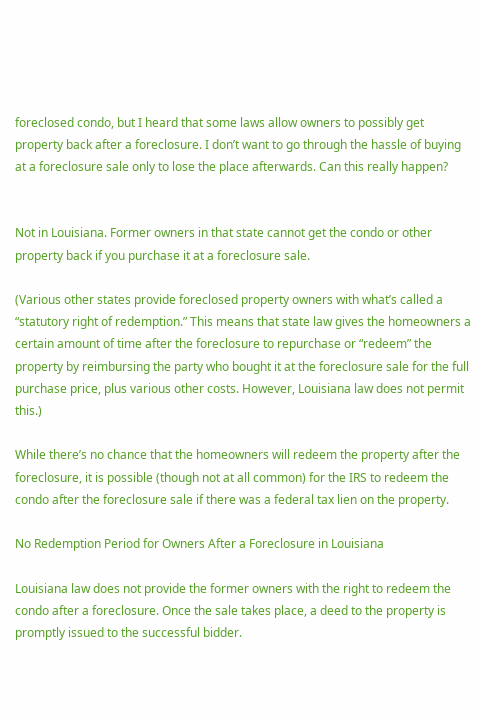foreclosed condo, but I heard that some laws allow owners to possibly get property back after a foreclosure. I don’t want to go through the hassle of buying at a foreclosure sale only to lose the place afterwards. Can this really happen?


Not in Louisiana. Former owners in that state cannot get the condo or other property back if you purchase it at a foreclosure sale.

(Various other states provide foreclosed property owners with what’s called a “statutory right of redemption.” This means that state law gives the homeowners a certain amount of time after the foreclosure to repurchase or “redeem” the property by reimbursing the party who bought it at the foreclosure sale for the full purchase price, plus various other costs. However, Louisiana law does not permit this.)

While there’s no chance that the homeowners will redeem the property after the foreclosure, it is possible (though not at all common) for the IRS to redeem the condo after the foreclosure sale if there was a federal tax lien on the property.

No Redemption Period for Owners After a Foreclosure in Louisiana

Louisiana law does not provide the former owners with the right to redeem the condo after a foreclosure. Once the sale takes place, a deed to the property is promptly issued to the successful bidder.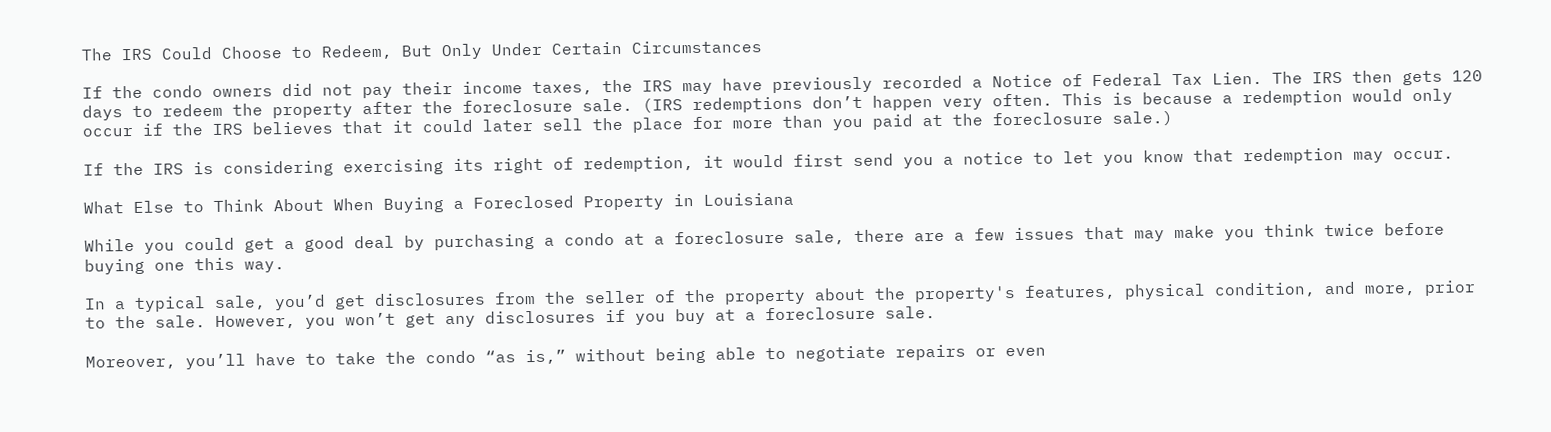The IRS Could Choose to Redeem, But Only Under Certain Circumstances

If the condo owners did not pay their income taxes, the IRS may have previously recorded a Notice of Federal Tax Lien. The IRS then gets 120 days to redeem the property after the foreclosure sale. (IRS redemptions don’t happen very often. This is because a redemption would only occur if the IRS believes that it could later sell the place for more than you paid at the foreclosure sale.)

If the IRS is considering exercising its right of redemption, it would first send you a notice to let you know that redemption may occur.

What Else to Think About When Buying a Foreclosed Property in Louisiana

While you could get a good deal by purchasing a condo at a foreclosure sale, there are a few issues that may make you think twice before buying one this way.

In a typical sale, you’d get disclosures from the seller of the property about the property's features, physical condition, and more, prior to the sale. However, you won’t get any disclosures if you buy at a foreclosure sale.

Moreover, you’ll have to take the condo “as is,” without being able to negotiate repairs or even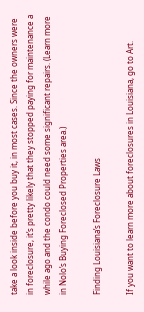take a look inside before you buy it, in most cases. Since the owners were in foreclosure, it’s pretty likely that they stopped paying for maintenance a while ago and the condo could need some significant repairs. (Learn more in Nolo’s Buying Foreclosed Properties area.)

Finding Louisiana’s Foreclosure Laws

If you want to learn more about foreclosures in Louisiana, go to Art.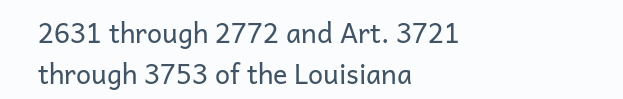2631 through 2772 and Art. 3721 through 3753 of the Louisiana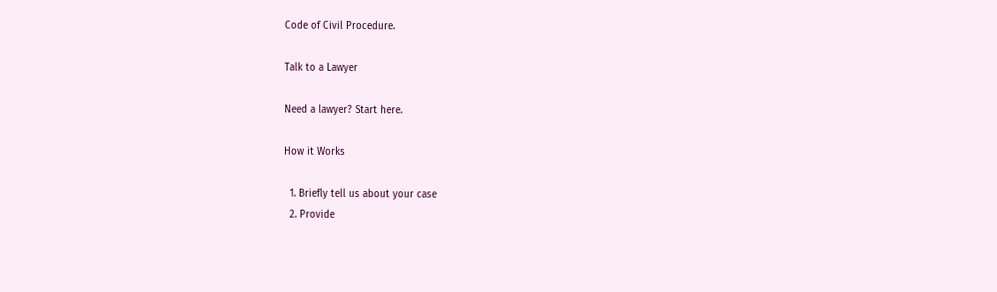Code of Civil Procedure.

Talk to a Lawyer

Need a lawyer? Start here.

How it Works

  1. Briefly tell us about your case
  2. Provide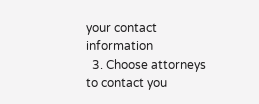your contact information
  3. Choose attorneys to contact you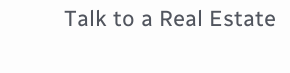Talk to a Real Estate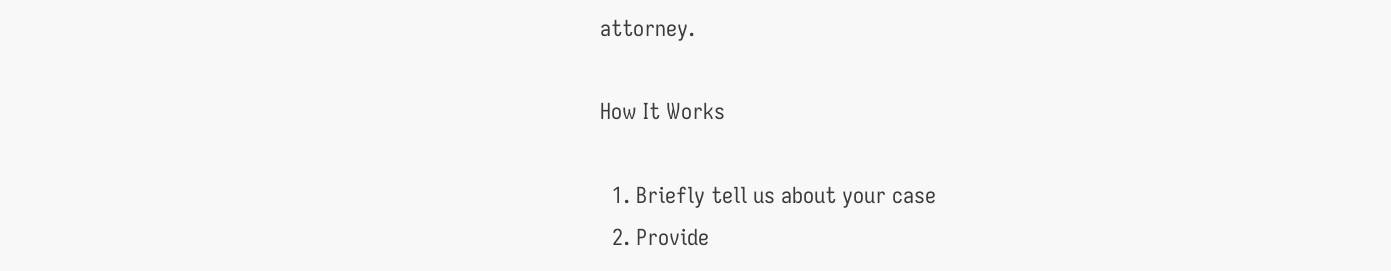attorney.

How It Works

  1. Briefly tell us about your case
  2. Provide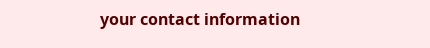your contact information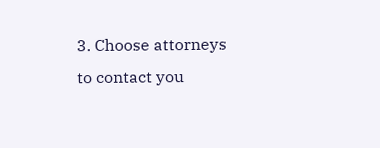3. Choose attorneys to contact you